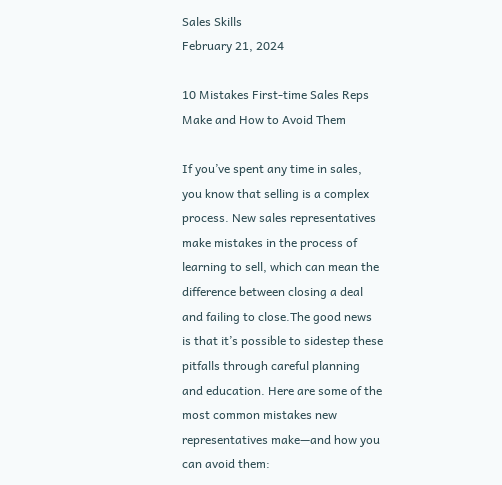Sales Skills
February 21, 2024

10 Mistakes First-time Sales Reps Make and How to Avoid Them

If you’ve spent any time in sales, you know that selling is a complex process. New sales representatives make mistakes in the process of learning to sell, which can mean the difference between closing a deal and failing to close.The good news is that it’s possible to sidestep these pitfalls through careful planning and education. Here are some of the most common mistakes new representatives make—and how you can avoid them: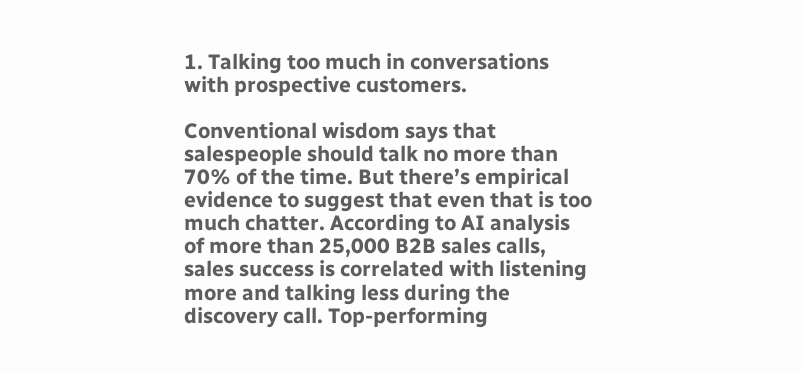1. Talking too much in conversations with prospective customers.

Conventional wisdom says that salespeople should talk no more than 70% of the time. But there’s empirical evidence to suggest that even that is too much chatter. According to AI analysis of more than 25,000 B2B sales calls, sales success is correlated with listening more and talking less during the discovery call. Top-performing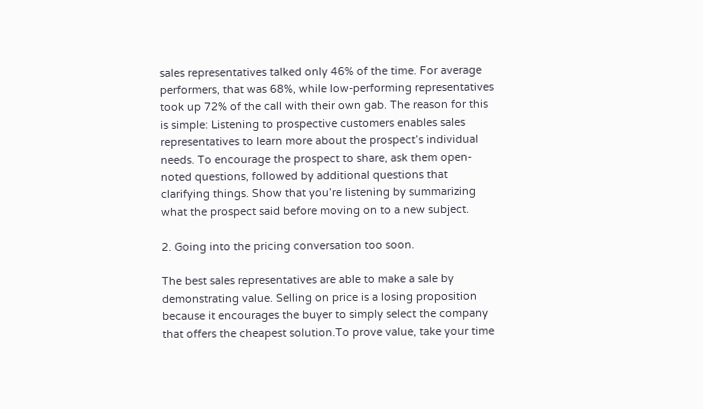sales representatives talked only 46% of the time. For average performers, that was 68%, while low-performing representatives took up 72% of the call with their own gab. The reason for this is simple: Listening to prospective customers enables sales representatives to learn more about the prospect’s individual needs. To encourage the prospect to share, ask them open-noted questions, followed by additional questions that clarifying things. Show that you’re listening by summarizing what the prospect said before moving on to a new subject.

2. Going into the pricing conversation too soon.

The best sales representatives are able to make a sale by demonstrating value. Selling on price is a losing proposition because it encourages the buyer to simply select the company that offers the cheapest solution.To prove value, take your time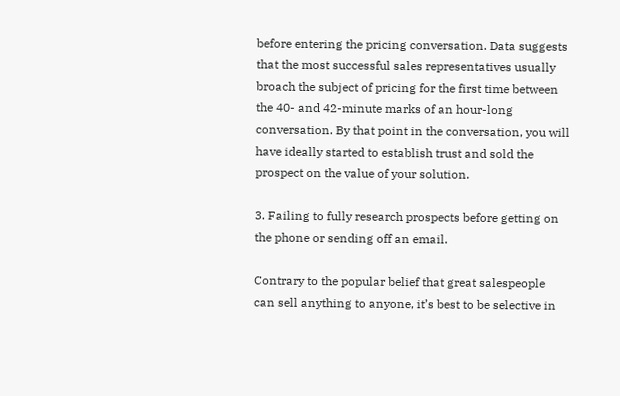before entering the pricing conversation. Data suggests that the most successful sales representatives usually broach the subject of pricing for the first time between the 40- and 42-minute marks of an hour-long conversation. By that point in the conversation, you will have ideally started to establish trust and sold the prospect on the value of your solution.

3. Failing to fully research prospects before getting on the phone or sending off an email.

Contrary to the popular belief that great salespeople can sell anything to anyone, it’s best to be selective in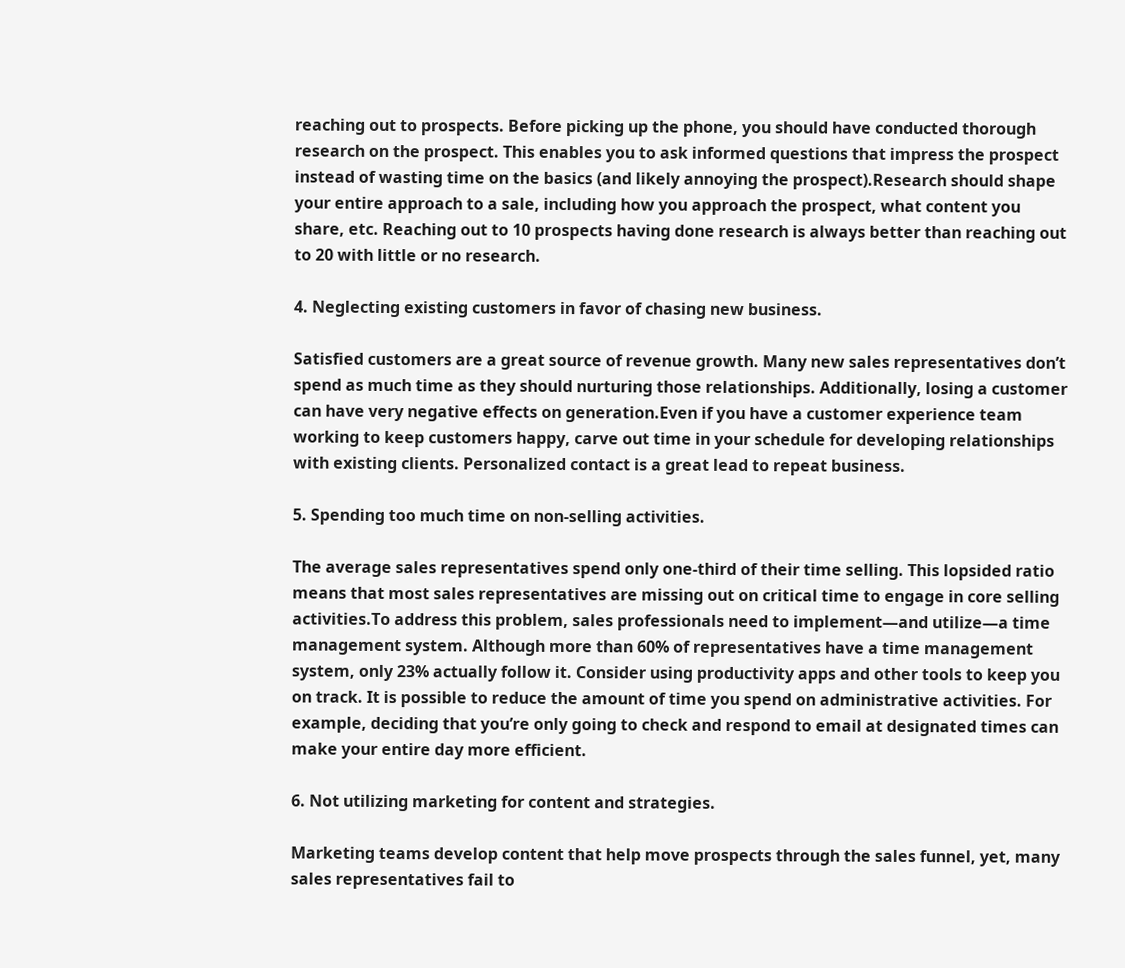reaching out to prospects. Before picking up the phone, you should have conducted thorough research on the prospect. This enables you to ask informed questions that impress the prospect instead of wasting time on the basics (and likely annoying the prospect).Research should shape your entire approach to a sale, including how you approach the prospect, what content you share, etc. Reaching out to 10 prospects having done research is always better than reaching out to 20 with little or no research.

4. Neglecting existing customers in favor of chasing new business.

Satisfied customers are a great source of revenue growth. Many new sales representatives don’t spend as much time as they should nurturing those relationships. Additionally, losing a customer can have very negative effects on generation.Even if you have a customer experience team working to keep customers happy, carve out time in your schedule for developing relationships with existing clients. Personalized contact is a great lead to repeat business.

5. Spending too much time on non-selling activities.

The average sales representatives spend only one-third of their time selling. This lopsided ratio means that most sales representatives are missing out on critical time to engage in core selling activities.To address this problem, sales professionals need to implement—and utilize—a time management system. Although more than 60% of representatives have a time management system, only 23% actually follow it. Consider using productivity apps and other tools to keep you on track. It is possible to reduce the amount of time you spend on administrative activities. For example, deciding that you’re only going to check and respond to email at designated times can make your entire day more efficient.

6. Not utilizing marketing for content and strategies.

Marketing teams develop content that help move prospects through the sales funnel, yet, many sales representatives fail to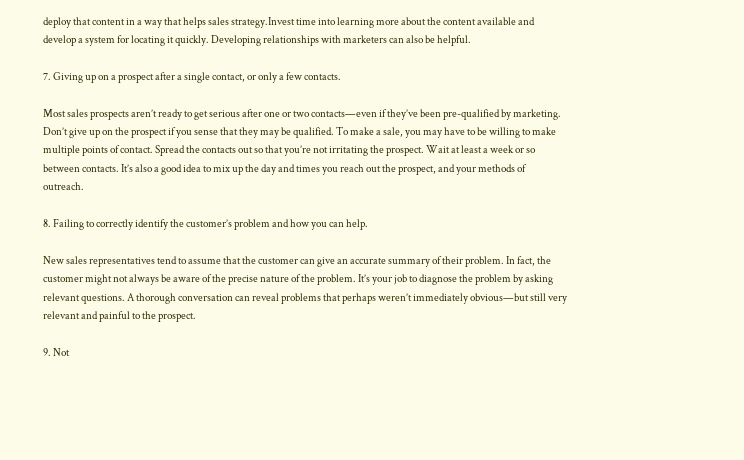deploy that content in a way that helps sales strategy.Invest time into learning more about the content available and develop a system for locating it quickly. Developing relationships with marketers can also be helpful.

7. Giving up on a prospect after a single contact, or only a few contacts.

Most sales prospects aren’t ready to get serious after one or two contacts—even if they’ve been pre-qualified by marketing. Don’t give up on the prospect if you sense that they may be qualified. To make a sale, you may have to be willing to make multiple points of contact. Spread the contacts out so that you’re not irritating the prospect. Wait at least a week or so between contacts. It’s also a good idea to mix up the day and times you reach out the prospect, and your methods of outreach.

8. Failing to correctly identify the customer’s problem and how you can help.

New sales representatives tend to assume that the customer can give an accurate summary of their problem. In fact, the customer might not always be aware of the precise nature of the problem. It’s your job to diagnose the problem by asking relevant questions. A thorough conversation can reveal problems that perhaps weren’t immediately obvious—but still very relevant and painful to the prospect.

9. Not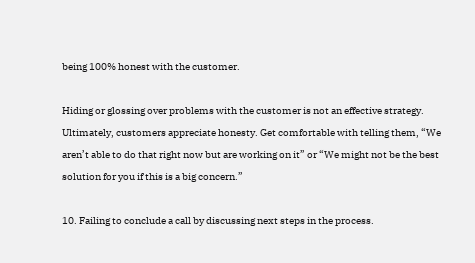being 100% honest with the customer.

Hiding or glossing over problems with the customer is not an effective strategy. Ultimately, customers appreciate honesty. Get comfortable with telling them, “We aren’t able to do that right now but are working on it” or “We might not be the best solution for you if this is a big concern.”

10. Failing to conclude a call by discussing next steps in the process.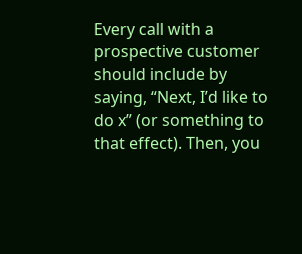Every call with a prospective customer should include by saying, “Next, I’d like to do x” (or something to that effect). Then, you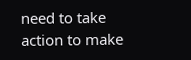need to take action to make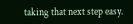taking that next step easy.